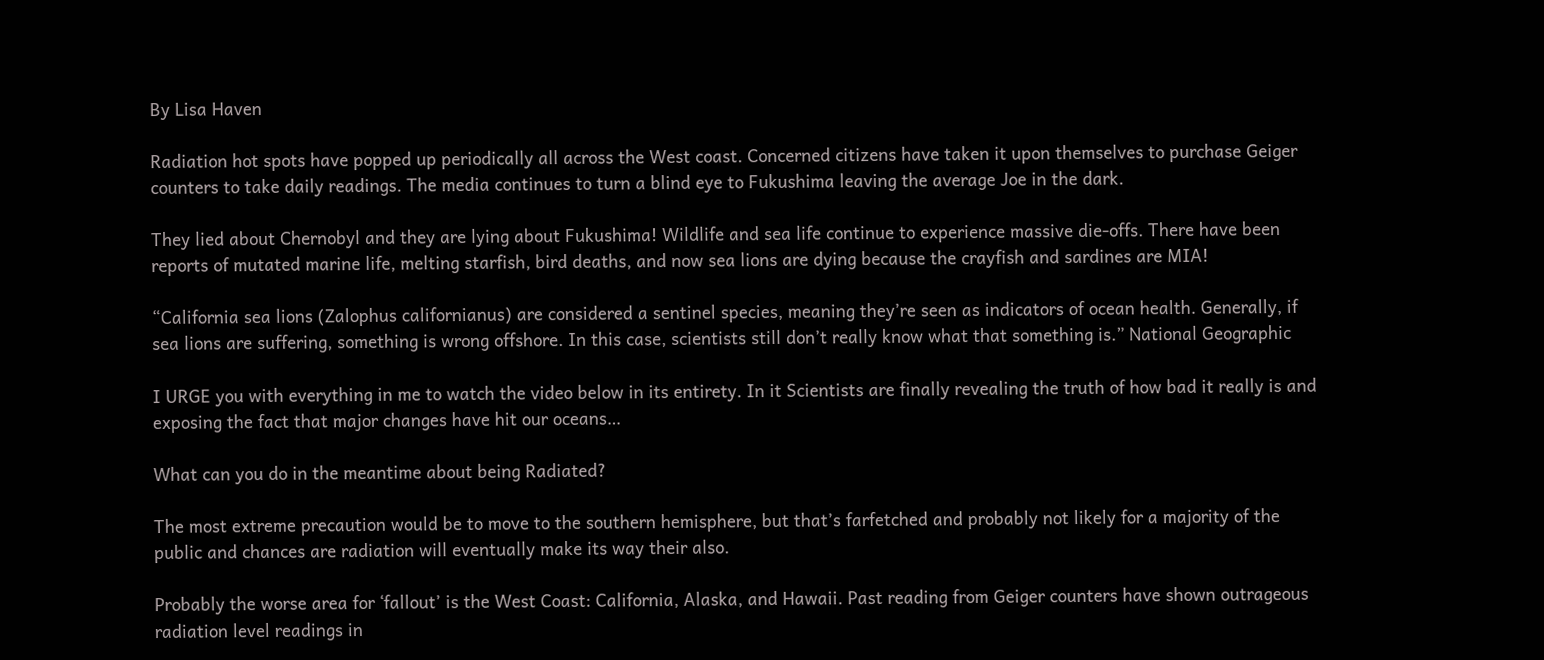By Lisa Haven

Radiation hot spots have popped up periodically all across the West coast. Concerned citizens have taken it upon themselves to purchase Geiger counters to take daily readings. The media continues to turn a blind eye to Fukushima leaving the average Joe in the dark.

They lied about Chernobyl and they are lying about Fukushima! Wildlife and sea life continue to experience massive die-offs. There have been reports of mutated marine life, melting starfish, bird deaths, and now sea lions are dying because the crayfish and sardines are MIA!

“California sea lions (Zalophus californianus) are considered a sentinel species, meaning they’re seen as indicators of ocean health. Generally, if sea lions are suffering, something is wrong offshore. In this case, scientists still don’t really know what that something is.” National Geographic

I URGE you with everything in me to watch the video below in its entirety. In it Scientists are finally revealing the truth of how bad it really is and exposing the fact that major changes have hit our oceans…

What can you do in the meantime about being Radiated?

The most extreme precaution would be to move to the southern hemisphere, but that’s farfetched and probably not likely for a majority of the public and chances are radiation will eventually make its way their also.

Probably the worse area for ‘fallout’ is the West Coast: California, Alaska, and Hawaii. Past reading from Geiger counters have shown outrageous radiation level readings in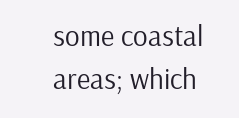some coastal areas; which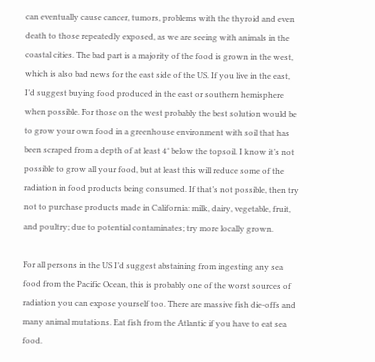can eventually cause cancer, tumors, problems with the thyroid and even death to those repeatedly exposed, as we are seeing with animals in the coastal cities. The bad part is a majority of the food is grown in the west, which is also bad news for the east side of the US. If you live in the east, I’d suggest buying food produced in the east or southern hemisphere when possible. For those on the west probably the best solution would be to grow your own food in a greenhouse environment with soil that has been scraped from a depth of at least 4″ below the topsoil. I know it’s not possible to grow all your food, but at least this will reduce some of the radiation in food products being consumed. If that’s not possible, then try not to purchase products made in California: milk, dairy, vegetable, fruit, and poultry; due to potential contaminates; try more locally grown.

For all persons in the US I’d suggest abstaining from ingesting any sea food from the Pacific Ocean, this is probably one of the worst sources of radiation you can expose yourself too. There are massive fish die-offs and many animal mutations. Eat fish from the Atlantic if you have to eat sea food.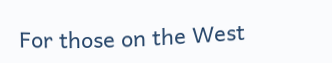For those on the West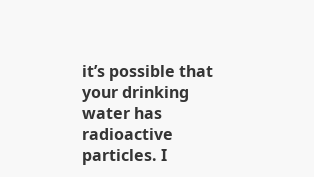it’s possible that your drinking water has radioactive particles. I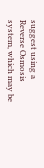suggest using a Reverse Osmosis system, which may be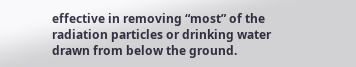effective in removing “most” of the radiation particles or drinking water drawn from below the ground.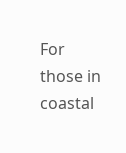For those in coastal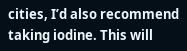cities, I’d also recommend taking iodine. This will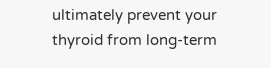ultimately prevent your thyroid from long-term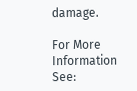damage.

For More Information See: